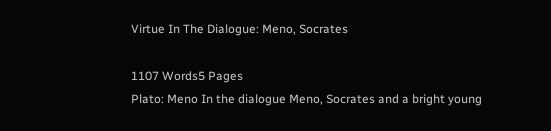Virtue In The Dialogue: Meno, Socrates

1107 Words5 Pages
Plato: Meno In the dialogue Meno, Socrates and a bright young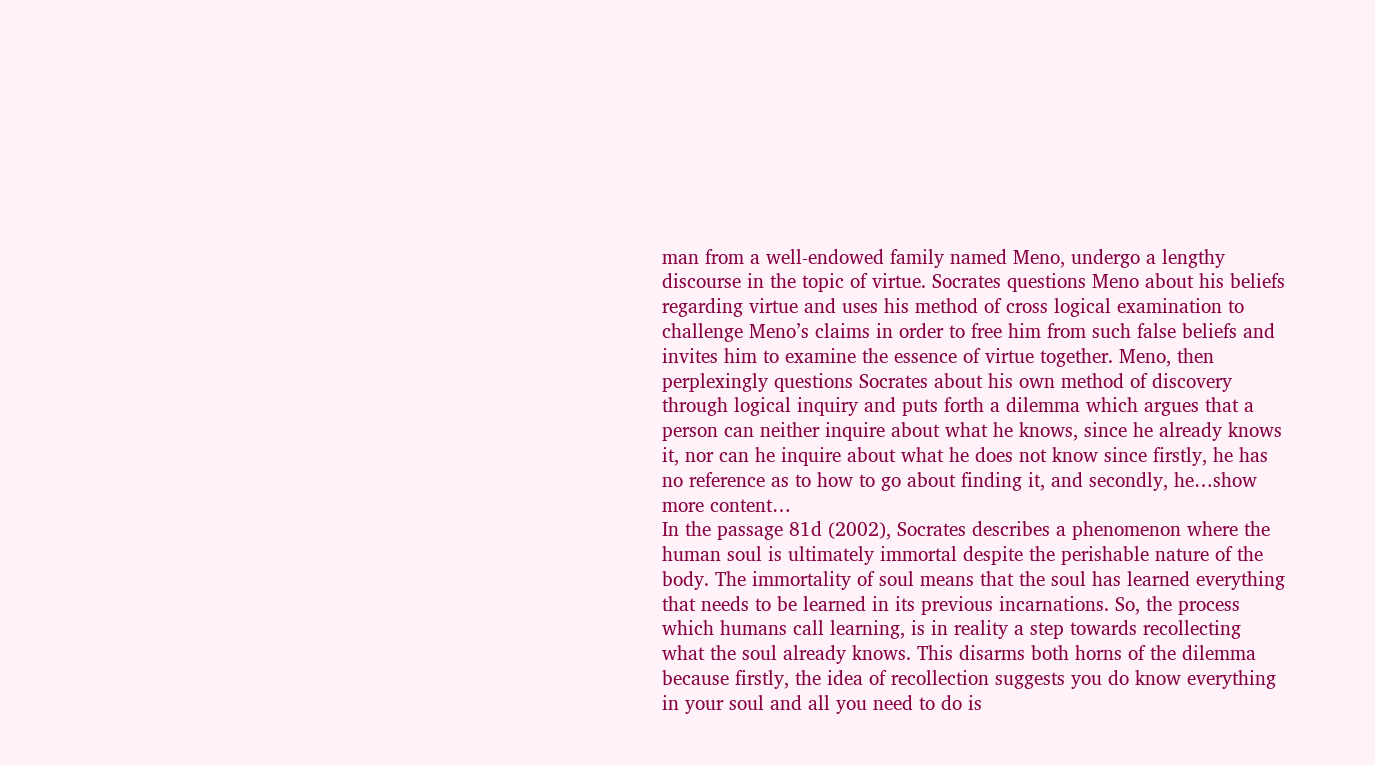man from a well-endowed family named Meno, undergo a lengthy discourse in the topic of virtue. Socrates questions Meno about his beliefs regarding virtue and uses his method of cross logical examination to challenge Meno’s claims in order to free him from such false beliefs and invites him to examine the essence of virtue together. Meno, then perplexingly questions Socrates about his own method of discovery through logical inquiry and puts forth a dilemma which argues that a person can neither inquire about what he knows, since he already knows it, nor can he inquire about what he does not know since firstly, he has no reference as to how to go about finding it, and secondly, he…show more content…
In the passage 81d (2002), Socrates describes a phenomenon where the human soul is ultimately immortal despite the perishable nature of the body. The immortality of soul means that the soul has learned everything that needs to be learned in its previous incarnations. So, the process which humans call learning, is in reality a step towards recollecting what the soul already knows. This disarms both horns of the dilemma because firstly, the idea of recollection suggests you do know everything in your soul and all you need to do is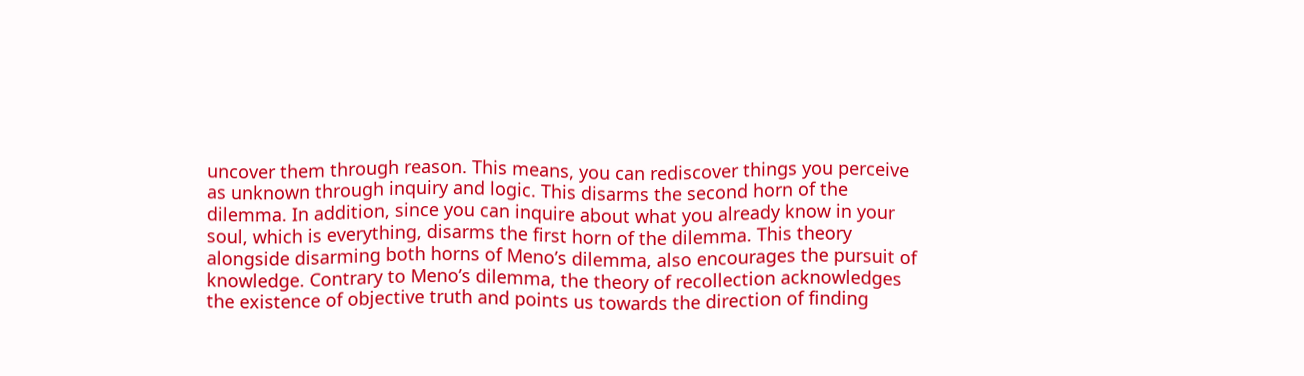uncover them through reason. This means, you can rediscover things you perceive as unknown through inquiry and logic. This disarms the second horn of the dilemma. In addition, since you can inquire about what you already know in your soul, which is everything, disarms the first horn of the dilemma. This theory alongside disarming both horns of Meno’s dilemma, also encourages the pursuit of knowledge. Contrary to Meno’s dilemma, the theory of recollection acknowledges the existence of objective truth and points us towards the direction of finding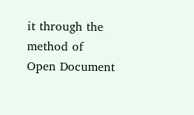it through the method of
Open Document